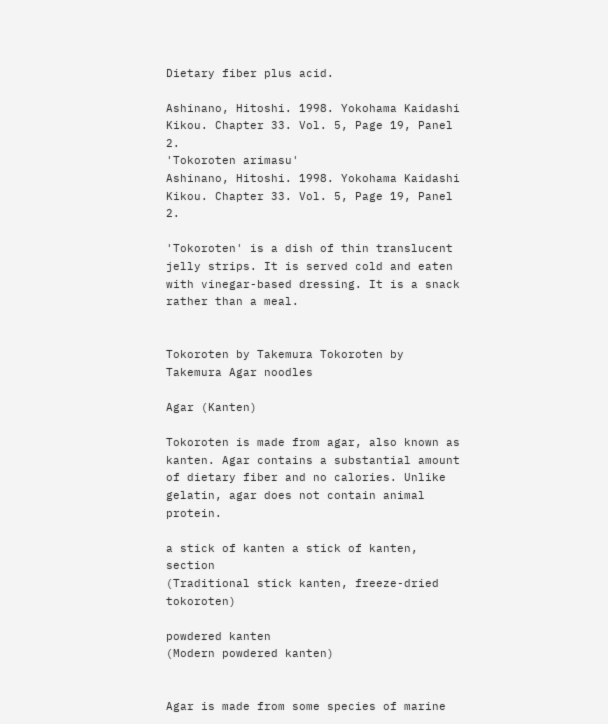Dietary fiber plus acid.

Ashinano, Hitoshi. 1998. Yokohama Kaidashi Kikou. Chapter 33. Vol. 5, Page 19, Panel 2.
'Tokoroten arimasu'
Ashinano, Hitoshi. 1998. Yokohama Kaidashi Kikou. Chapter 33. Vol. 5, Page 19, Panel 2.

'Tokoroten' is a dish of thin translucent jelly strips. It is served cold and eaten with vinegar-based dressing. It is a snack rather than a meal.


Tokoroten by Takemura Tokoroten by Takemura Agar noodles

Agar (Kanten)

Tokoroten is made from agar, also known as kanten. Agar contains a substantial amount of dietary fiber and no calories. Unlike gelatin, agar does not contain animal protein.

a stick of kanten a stick of kanten, section
(Traditional stick kanten, freeze-dried tokoroten)

powdered kanten
(Modern powdered kanten)


Agar is made from some species of marine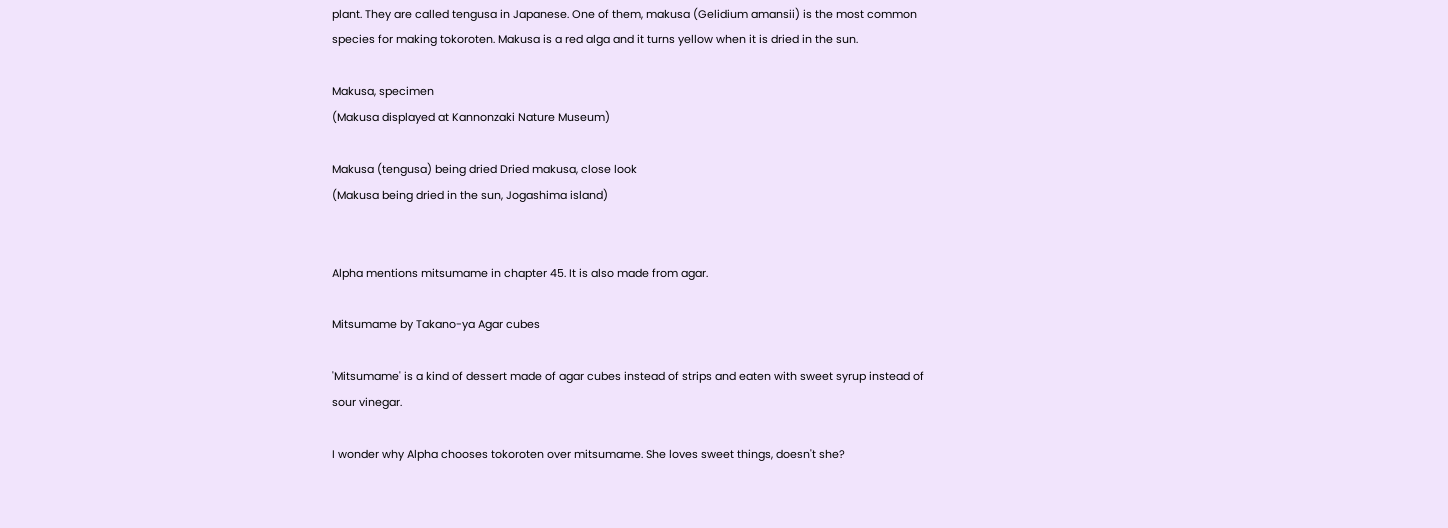plant. They are called tengusa in Japanese. One of them, makusa (Gelidium amansii) is the most common species for making tokoroten. Makusa is a red alga and it turns yellow when it is dried in the sun.

Makusa, specimen
(Makusa displayed at Kannonzaki Nature Museum)

Makusa (tengusa) being dried Dried makusa, close look
(Makusa being dried in the sun, Jogashima island)


Alpha mentions mitsumame in chapter 45. It is also made from agar.

Mitsumame by Takano-ya Agar cubes

'Mitsumame' is a kind of dessert made of agar cubes instead of strips and eaten with sweet syrup instead of sour vinegar.

I wonder why Alpha chooses tokoroten over mitsumame. She loves sweet things, doesn't she?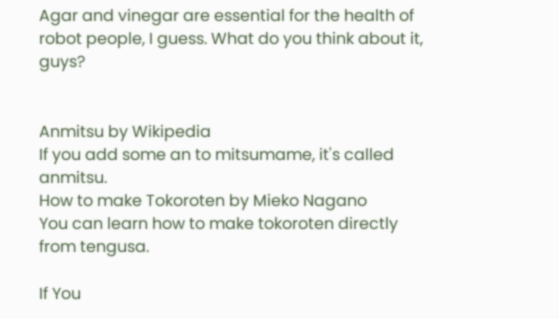Agar and vinegar are essential for the health of robot people, I guess. What do you think about it, guys?


Anmitsu by Wikipedia
If you add some an to mitsumame, it's called anmitsu.
How to make Tokoroten by Mieko Nagano
You can learn how to make tokoroten directly from tengusa.

If You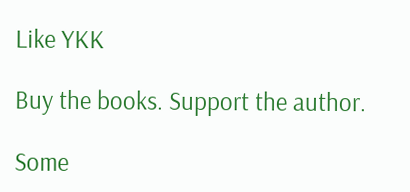Like YKK

Buy the books. Support the author.

Some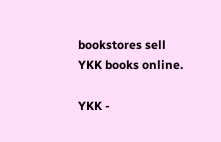bookstores sell YKK books online.

YKK -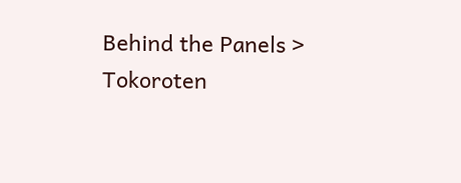Behind the Panels > Tokoroten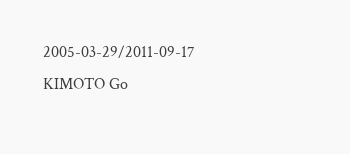2005-03-29/2011-09-17 KIMOTO Go